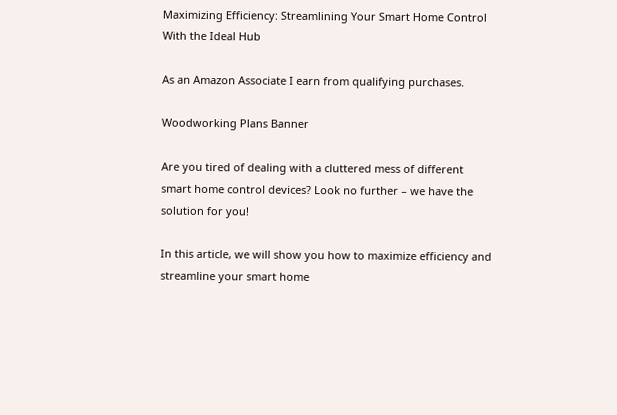Maximizing Efficiency: Streamlining Your Smart Home Control With the Ideal Hub

As an Amazon Associate I earn from qualifying purchases.

Woodworking Plans Banner

Are you tired of dealing with a cluttered mess of different smart home control devices? Look no further – we have the solution for you!

In this article, we will show you how to maximize efficiency and streamline your smart home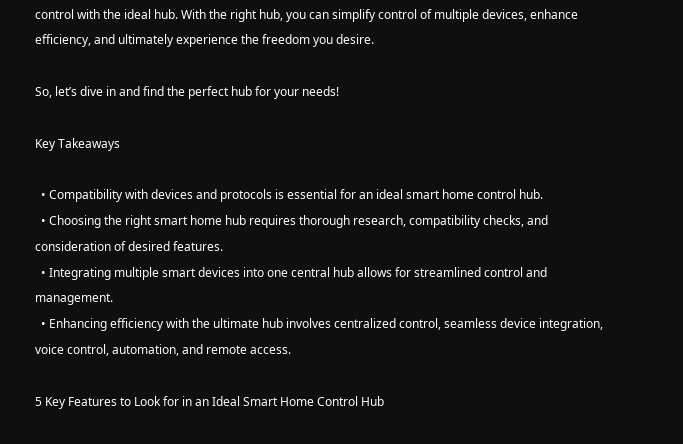control with the ideal hub. With the right hub, you can simplify control of multiple devices, enhance efficiency, and ultimately experience the freedom you desire.

So, let’s dive in and find the perfect hub for your needs!

Key Takeaways

  • Compatibility with devices and protocols is essential for an ideal smart home control hub.
  • Choosing the right smart home hub requires thorough research, compatibility checks, and consideration of desired features.
  • Integrating multiple smart devices into one central hub allows for streamlined control and management.
  • Enhancing efficiency with the ultimate hub involves centralized control, seamless device integration, voice control, automation, and remote access.

5 Key Features to Look for in an Ideal Smart Home Control Hub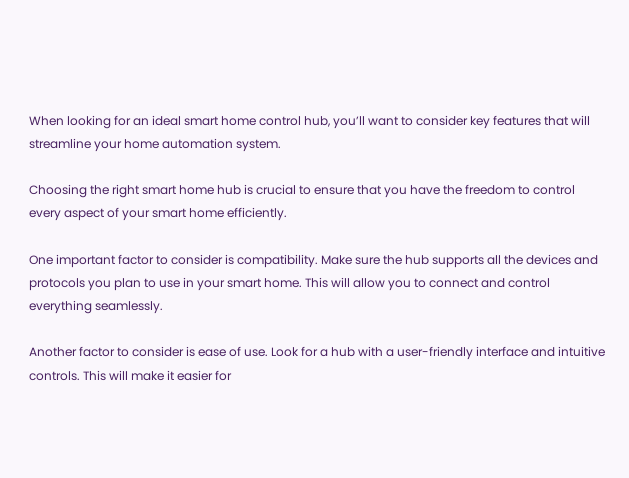When looking for an ideal smart home control hub, you’ll want to consider key features that will streamline your home automation system.

Choosing the right smart home hub is crucial to ensure that you have the freedom to control every aspect of your smart home efficiently.

One important factor to consider is compatibility. Make sure the hub supports all the devices and protocols you plan to use in your smart home. This will allow you to connect and control everything seamlessly.

Another factor to consider is ease of use. Look for a hub with a user-friendly interface and intuitive controls. This will make it easier for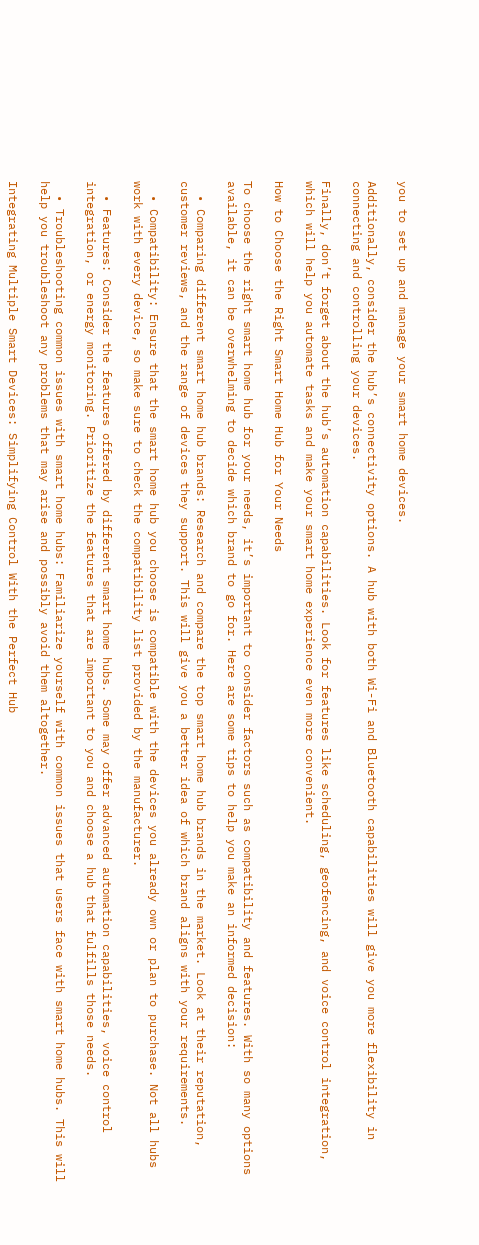you to set up and manage your smart home devices.

Additionally, consider the hub’s connectivity options. A hub with both Wi-Fi and Bluetooth capabilities will give you more flexibility in connecting and controlling your devices.

Finally, don’t forget about the hub’s automation capabilities. Look for features like scheduling, geofencing, and voice control integration, which will help you automate tasks and make your smart home experience even more convenient.

How to Choose the Right Smart Home Hub for Your Needs

To choose the right smart home hub for your needs, it’s important to consider factors such as compatibility and features. With so many options available, it can be overwhelming to decide which brand to go for. Here are some tips to help you make an informed decision:

  • Comparing different smart home hub brands: Research and compare the top smart home hub brands in the market. Look at their reputation, customer reviews, and the range of devices they support. This will give you a better idea of which brand aligns with your requirements.

  • Compatibility: Ensure that the smart home hub you choose is compatible with the devices you already own or plan to purchase. Not all hubs work with every device, so make sure to check the compatibility list provided by the manufacturer.

  • Features: Consider the features offered by different smart home hubs. Some may offer advanced automation capabilities, voice control integration, or energy monitoring. Prioritize the features that are important to you and choose a hub that fulfills those needs.

  • Troubleshooting common issues with smart home hubs: Familiarize yourself with common issues that users face with smart home hubs. This will help you troubleshoot any problems that may arise and possibly avoid them altogether.

Integrating Multiple Smart Devices: Simplifying Control With the Perfect Hub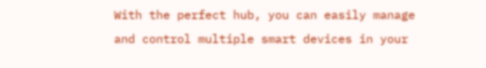With the perfect hub, you can easily manage and control multiple smart devices in your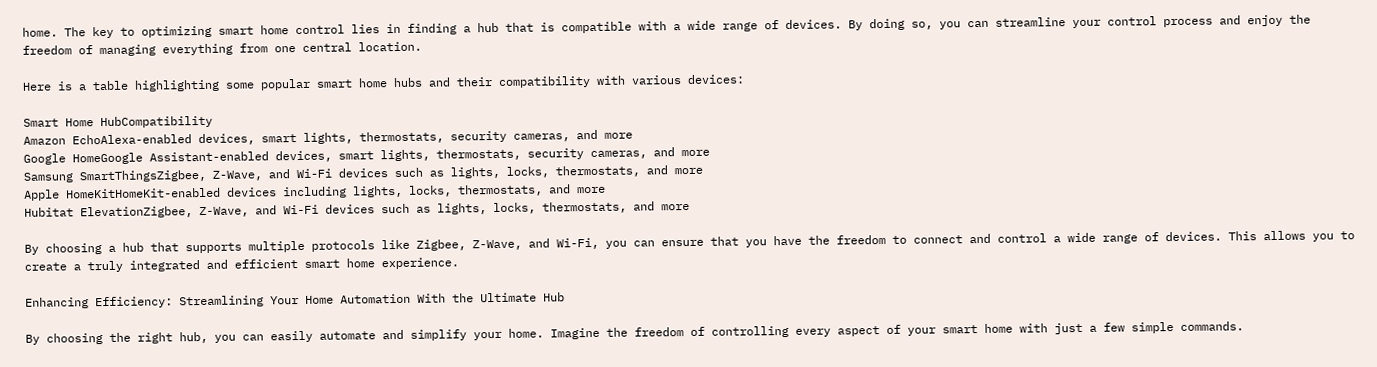home. The key to optimizing smart home control lies in finding a hub that is compatible with a wide range of devices. By doing so, you can streamline your control process and enjoy the freedom of managing everything from one central location.

Here is a table highlighting some popular smart home hubs and their compatibility with various devices:

Smart Home HubCompatibility
Amazon EchoAlexa-enabled devices, smart lights, thermostats, security cameras, and more
Google HomeGoogle Assistant-enabled devices, smart lights, thermostats, security cameras, and more
Samsung SmartThingsZigbee, Z-Wave, and Wi-Fi devices such as lights, locks, thermostats, and more
Apple HomeKitHomeKit-enabled devices including lights, locks, thermostats, and more
Hubitat ElevationZigbee, Z-Wave, and Wi-Fi devices such as lights, locks, thermostats, and more

By choosing a hub that supports multiple protocols like Zigbee, Z-Wave, and Wi-Fi, you can ensure that you have the freedom to connect and control a wide range of devices. This allows you to create a truly integrated and efficient smart home experience.

Enhancing Efficiency: Streamlining Your Home Automation With the Ultimate Hub

By choosing the right hub, you can easily automate and simplify your home. Imagine the freedom of controlling every aspect of your smart home with just a few simple commands.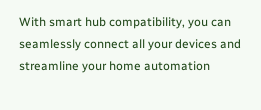With smart hub compatibility, you can seamlessly connect all your devices and streamline your home automation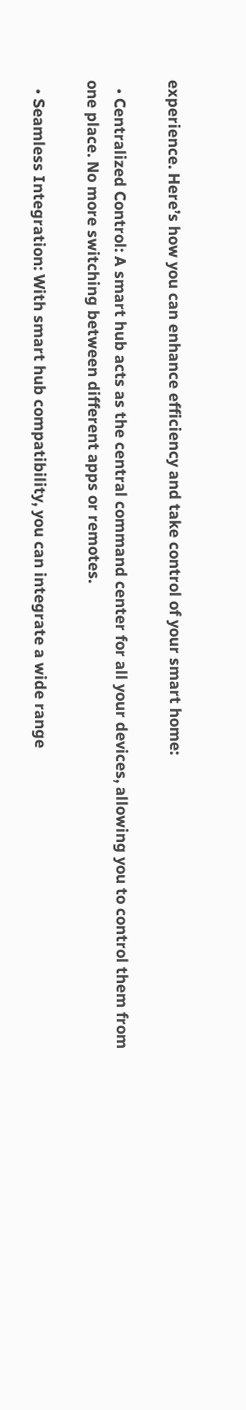experience. Here’s how you can enhance efficiency and take control of your smart home:

  • Centralized Control: A smart hub acts as the central command center for all your devices, allowing you to control them from one place. No more switching between different apps or remotes.

  • Seamless Integration: With smart hub compatibility, you can integrate a wide range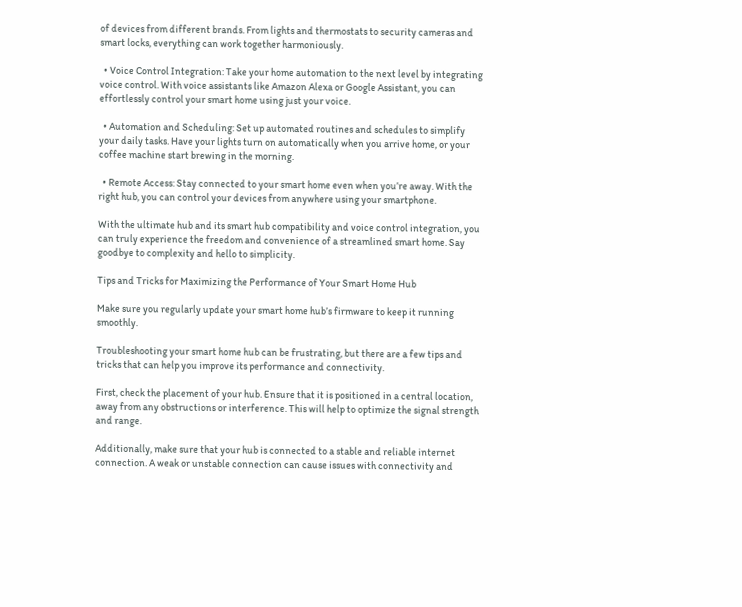of devices from different brands. From lights and thermostats to security cameras and smart locks, everything can work together harmoniously.

  • Voice Control Integration: Take your home automation to the next level by integrating voice control. With voice assistants like Amazon Alexa or Google Assistant, you can effortlessly control your smart home using just your voice.

  • Automation and Scheduling: Set up automated routines and schedules to simplify your daily tasks. Have your lights turn on automatically when you arrive home, or your coffee machine start brewing in the morning.

  • Remote Access: Stay connected to your smart home even when you’re away. With the right hub, you can control your devices from anywhere using your smartphone.

With the ultimate hub and its smart hub compatibility and voice control integration, you can truly experience the freedom and convenience of a streamlined smart home. Say goodbye to complexity and hello to simplicity.

Tips and Tricks for Maximizing the Performance of Your Smart Home Hub

Make sure you regularly update your smart home hub’s firmware to keep it running smoothly.

Troubleshooting your smart home hub can be frustrating, but there are a few tips and tricks that can help you improve its performance and connectivity.

First, check the placement of your hub. Ensure that it is positioned in a central location, away from any obstructions or interference. This will help to optimize the signal strength and range.

Additionally, make sure that your hub is connected to a stable and reliable internet connection. A weak or unstable connection can cause issues with connectivity and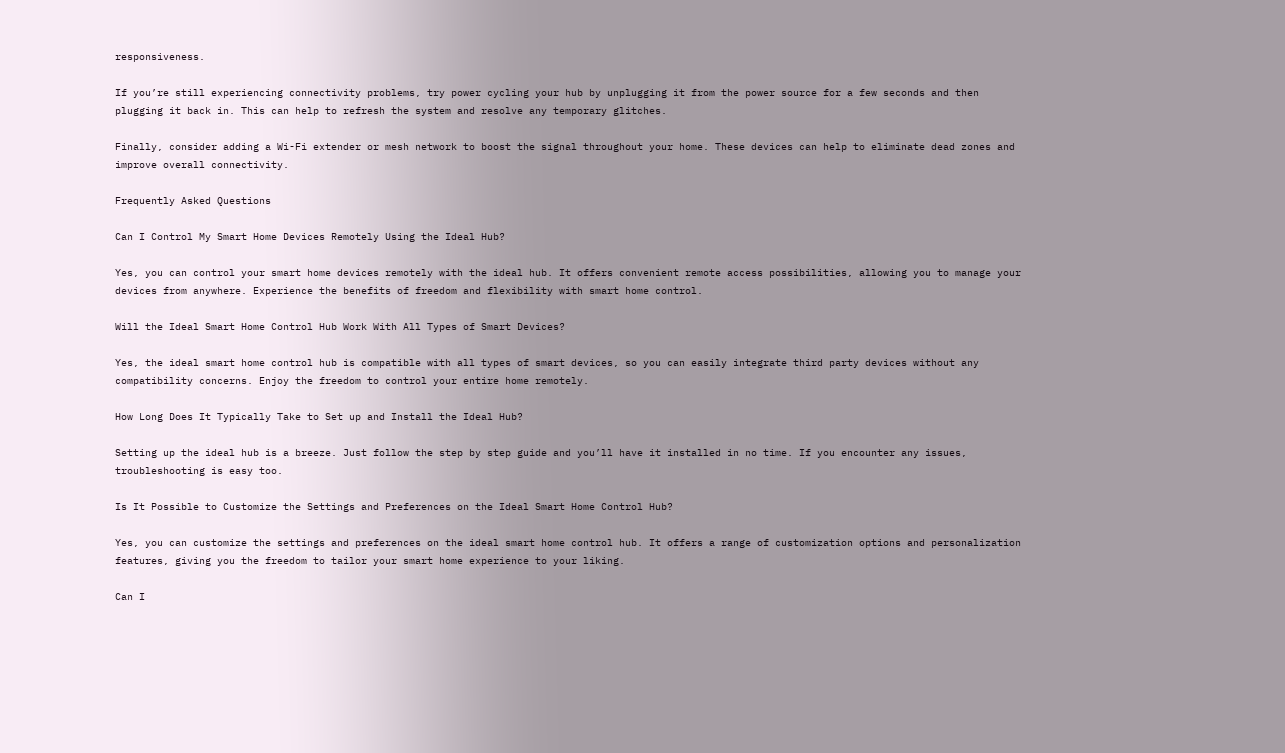responsiveness.

If you’re still experiencing connectivity problems, try power cycling your hub by unplugging it from the power source for a few seconds and then plugging it back in. This can help to refresh the system and resolve any temporary glitches.

Finally, consider adding a Wi-Fi extender or mesh network to boost the signal throughout your home. These devices can help to eliminate dead zones and improve overall connectivity.

Frequently Asked Questions

Can I Control My Smart Home Devices Remotely Using the Ideal Hub?

Yes, you can control your smart home devices remotely with the ideal hub. It offers convenient remote access possibilities, allowing you to manage your devices from anywhere. Experience the benefits of freedom and flexibility with smart home control.

Will the Ideal Smart Home Control Hub Work With All Types of Smart Devices?

Yes, the ideal smart home control hub is compatible with all types of smart devices, so you can easily integrate third party devices without any compatibility concerns. Enjoy the freedom to control your entire home remotely.

How Long Does It Typically Take to Set up and Install the Ideal Hub?

Setting up the ideal hub is a breeze. Just follow the step by step guide and you’ll have it installed in no time. If you encounter any issues, troubleshooting is easy too.

Is It Possible to Customize the Settings and Preferences on the Ideal Smart Home Control Hub?

Yes, you can customize the settings and preferences on the ideal smart home control hub. It offers a range of customization options and personalization features, giving you the freedom to tailor your smart home experience to your liking.

Can I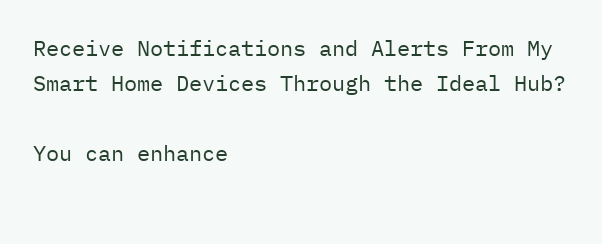Receive Notifications and Alerts From My Smart Home Devices Through the Ideal Hub?

You can enhance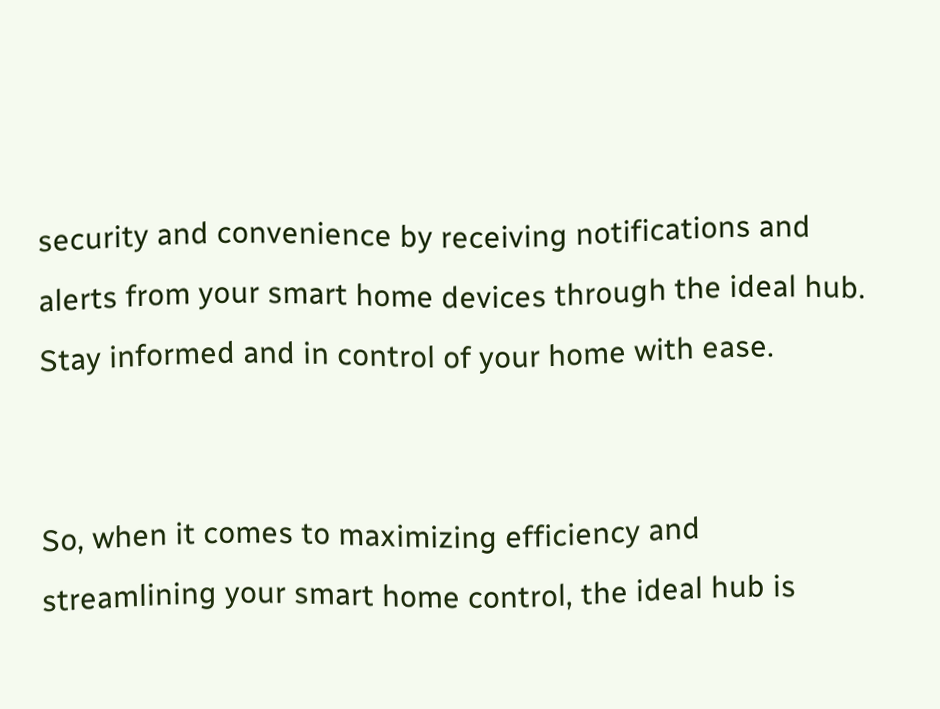security and convenience by receiving notifications and alerts from your smart home devices through the ideal hub. Stay informed and in control of your home with ease.


So, when it comes to maximizing efficiency and streamlining your smart home control, the ideal hub is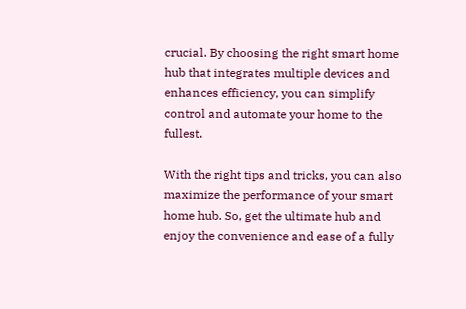crucial. By choosing the right smart home hub that integrates multiple devices and enhances efficiency, you can simplify control and automate your home to the fullest.

With the right tips and tricks, you can also maximize the performance of your smart home hub. So, get the ultimate hub and enjoy the convenience and ease of a fully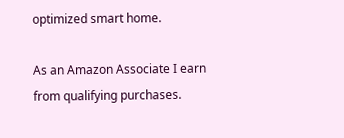optimized smart home.

As an Amazon Associate I earn from qualifying purchases.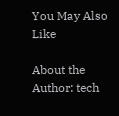You May Also Like

About the Author: tech